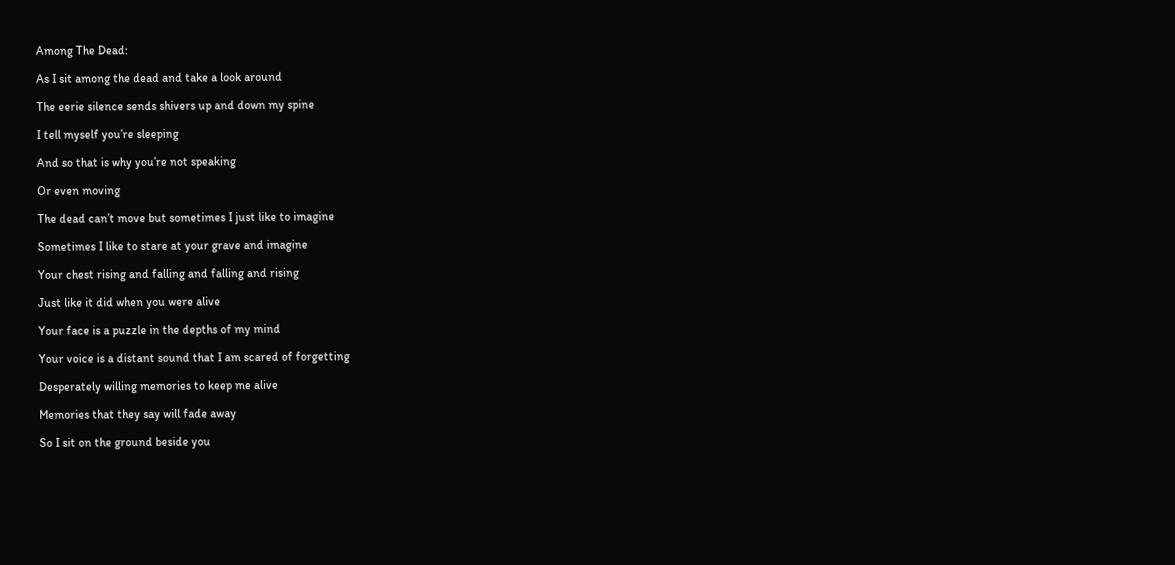Among The Dead:

As I sit among the dead and take a look around

The eerie silence sends shivers up and down my spine

I tell myself you’re sleeping

And so that is why you’re not speaking

Or even moving

The dead can’t move but sometimes I just like to imagine

Sometimes I like to stare at your grave and imagine

Your chest rising and falling and falling and rising

Just like it did when you were alive

Your face is a puzzle in the depths of my mind

Your voice is a distant sound that I am scared of forgetting

Desperately willing memories to keep me alive

Memories that they say will fade away

So I sit on the ground beside you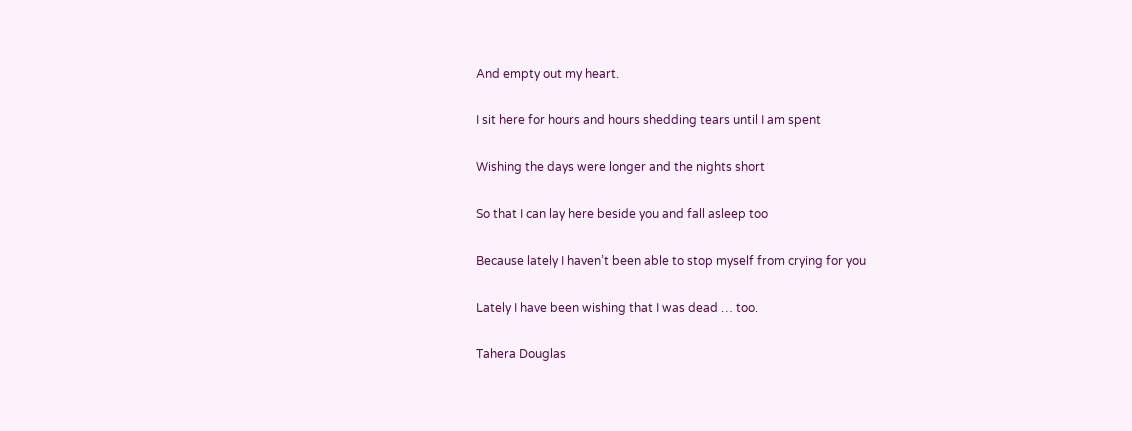And empty out my heart.

I sit here for hours and hours shedding tears until I am spent

Wishing the days were longer and the nights short

So that I can lay here beside you and fall asleep too

Because lately I haven’t been able to stop myself from crying for you

Lately I have been wishing that I was dead … too.

Tahera Douglas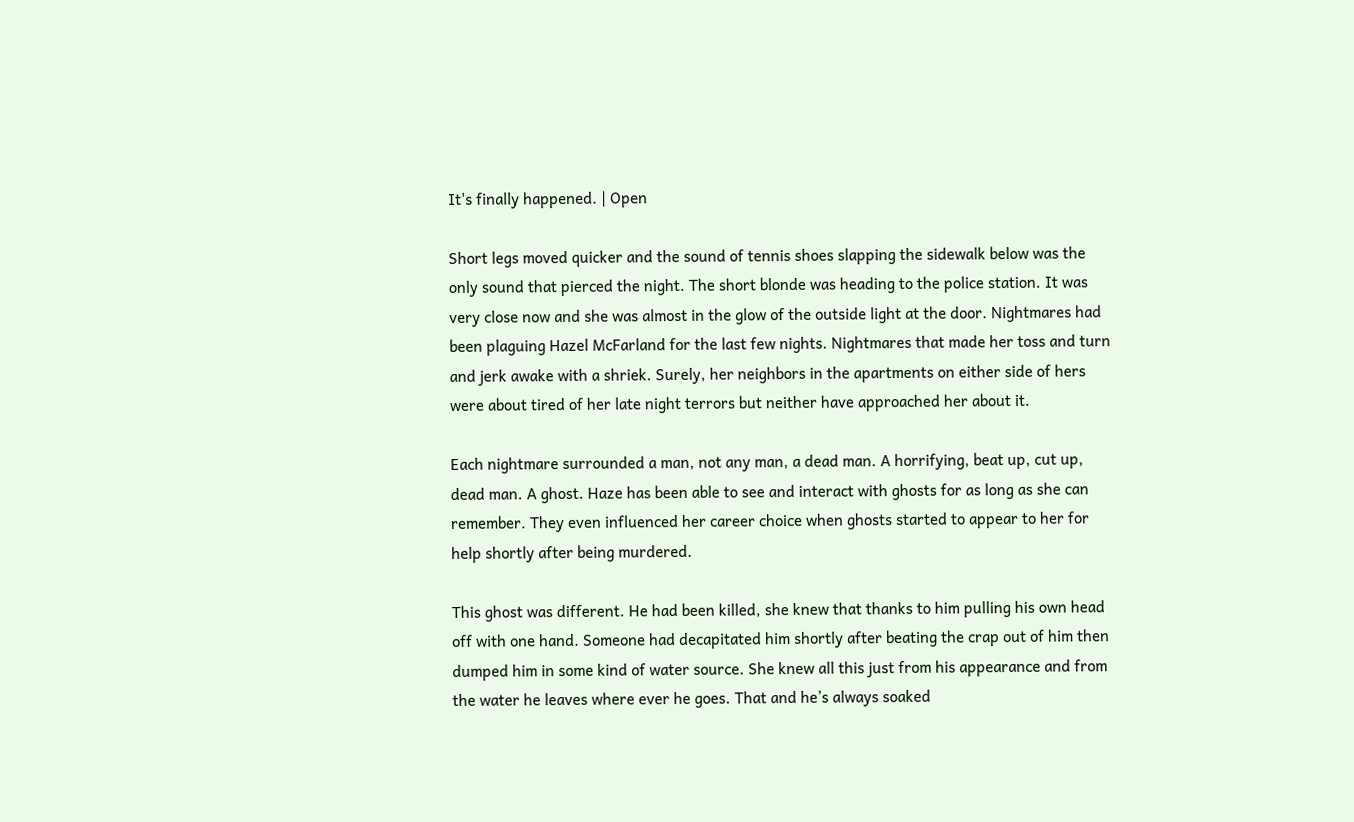It's finally happened. | Open

Short legs moved quicker and the sound of tennis shoes slapping the sidewalk below was the only sound that pierced the night. The short blonde was heading to the police station. It was very close now and she was almost in the glow of the outside light at the door. Nightmares had been plaguing Hazel McFarland for the last few nights. Nightmares that made her toss and turn and jerk awake with a shriek. Surely, her neighbors in the apartments on either side of hers were about tired of her late night terrors but neither have approached her about it.

Each nightmare surrounded a man, not any man, a dead man. A horrifying, beat up, cut up, dead man. A ghost. Haze has been able to see and interact with ghosts for as long as she can remember. They even influenced her career choice when ghosts started to appear to her for help shortly after being murdered.

This ghost was different. He had been killed, she knew that thanks to him pulling his own head off with one hand. Someone had decapitated him shortly after beating the crap out of him then dumped him in some kind of water source. She knew all this just from his appearance and from the water he leaves where ever he goes. That and he’s always soaked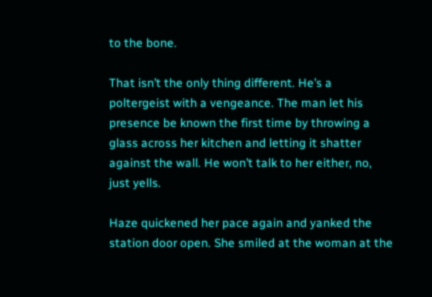to the bone.

That isn’t the only thing different. He’s a poltergeist with a vengeance. The man let his presence be known the first time by throwing a glass across her kitchen and letting it shatter against the wall. He won’t talk to her either, no, just yells.

Haze quickened her pace again and yanked the station door open. She smiled at the woman at the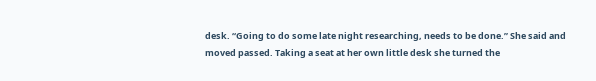desk. “Going to do some late night researching, needs to be done.” She said and moved passed. Taking a seat at her own little desk she turned the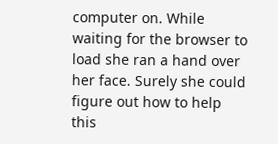computer on. While waiting for the browser to load she ran a hand over her face. Surely she could figure out how to help this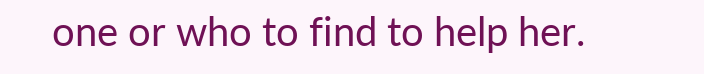one or who to find to help her.